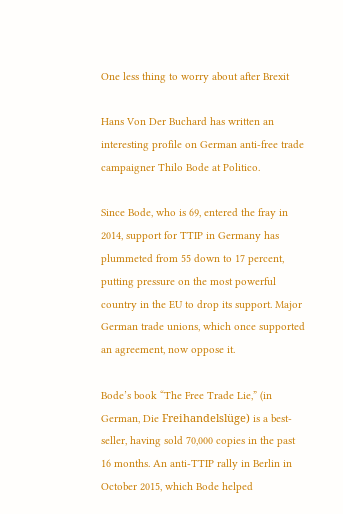One less thing to worry about after Brexit

Hans Von Der Buchard has written an interesting profile on German anti-free trade campaigner Thilo Bode at Politico.

Since Bode, who is 69, entered the fray in 2014, support for TTIP in Germany has plummeted from 55 down to 17 percent, putting pressure on the most powerful country in the EU to drop its support. Major German trade unions, which once supported an agreement, now oppose it.

Bode’s book “The Free Trade Lie,” (in German, Die Freihandelslüge) is a best-seller, having sold 70,000 copies in the past 16 months. An anti-TTIP rally in Berlin in October 2015, which Bode helped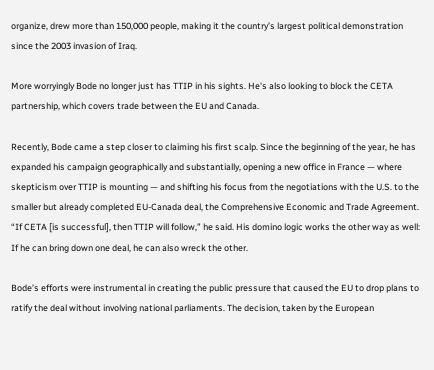organize, drew more than 150,000 people, making it the country’s largest political demonstration since the 2003 invasion of Iraq.

More worryingly Bode no longer just has TTIP in his sights. He's also looking to block the CETA partnership, which covers trade between the EU and Canada.

Recently, Bode came a step closer to claiming his first scalp. Since the beginning of the year, he has expanded his campaign geographically and substantially, opening a new office in France — where skepticism over TTIP is mounting — and shifting his focus from the negotiations with the U.S. to the smaller but already completed EU-Canada deal, the Comprehensive Economic and Trade Agreement. “If CETA [is successful], then TTIP will follow,” he said. His domino logic works the other way as well: If he can bring down one deal, he can also wreck the other.

Bode’s efforts were instrumental in creating the public pressure that caused the EU to drop plans to ratify the deal without involving national parliaments. The decision, taken by the European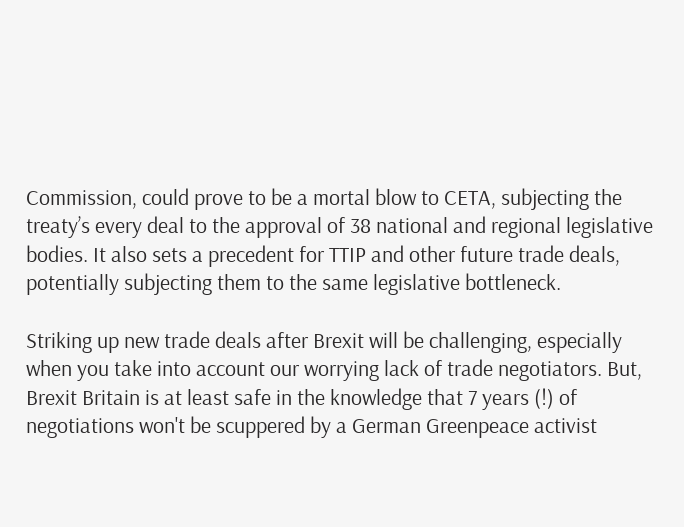Commission, could prove to be a mortal blow to CETA, subjecting the treaty’s every deal to the approval of 38 national and regional legislative bodies. It also sets a precedent for TTIP and other future trade deals, potentially subjecting them to the same legislative bottleneck.

Striking up new trade deals after Brexit will be challenging, especially when you take into account our worrying lack of trade negotiators. But, Brexit Britain is at least safe in the knowledge that 7 years (!) of negotiations won't be scuppered by a German Greenpeace activist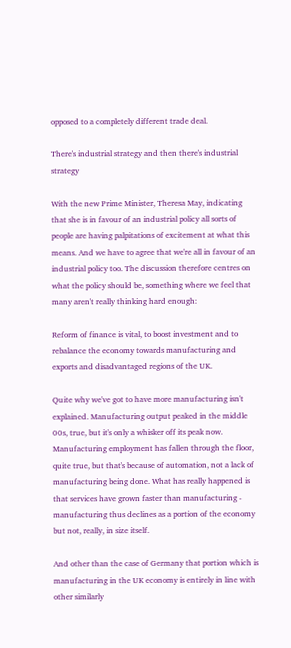opposed to a completely different trade deal.

There's industrial strategy and then there's industrial strategy

With the new Prime Minister, Theresa May, indicating that she is in favour of an industrial policy all sorts of people are having palpitations of excitement at what this means. And we have to agree that we're all in favour of an industrial policy too. The discussion therefore centres on what the policy should be, something where we feel that many aren't really thinking hard enough:

Reform of finance is vital, to boost investment and to rebalance the economy towards manufacturing and exports and disadvantaged regions of the UK.

Quite why we've got to have more manufacturing isn't explained. Manufacturing output peaked in the middle 00s, true, but it's only a whisker off its peak now. Manufacturing employment has fallen through the floor, quite true, but that's because of automation, not a lack of manufacturing being done. What has really happened is that services have grown faster than manufacturing - manufacturing thus declines as a portion of the economy but not, really, in size itself.

And other than the case of Germany that portion which is manufacturing in the UK economy is entirely in line with other similarly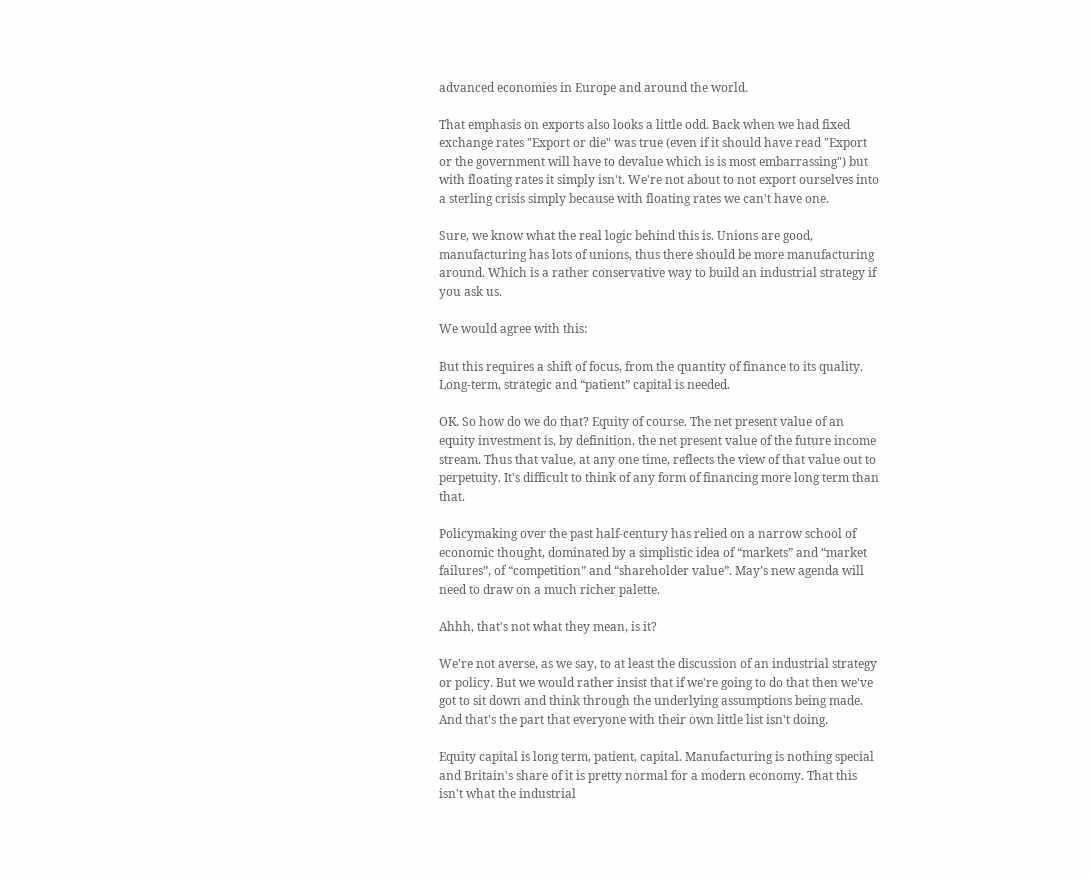advanced economies in Europe and around the world.

That emphasis on exports also looks a little odd. Back when we had fixed exchange rates "Export or die" was true (even if it should have read "Export or the government will have to devalue which is is most embarrassing") but with floating rates it simply isn't. We're not about to not export ourselves into a sterling crisis simply because with floating rates we can't have one.

Sure, we know what the real logic behind this is. Unions are good, manufacturing has lots of unions, thus there should be more manufacturing around. Which is a rather conservative way to build an industrial strategy if you ask us.

We would agree with this:

But this requires a shift of focus, from the quantity of finance to its quality. Long-term, strategic and “patient” capital is needed.

OK. So how do we do that? Equity of course. The net present value of an equity investment is, by definition, the net present value of the future income stream. Thus that value, at any one time, reflects the view of that value out to perpetuity. It's difficult to think of any form of financing more long term than that.

Policymaking over the past half-century has relied on a narrow school of economic thought, dominated by a simplistic idea of “markets” and “market failures”, of “competition” and “shareholder value”. May’s new agenda will need to draw on a much richer palette.

Ahhh, that's not what they mean, is it?

We're not averse, as we say, to at least the discussion of an industrial strategy or policy. But we would rather insist that if we're going to do that then we've got to sit down and think through the underlying assumptions being made. And that's the part that everyone with their own little list isn't doing.

Equity capital is long term, patient, capital. Manufacturing is nothing special and Britain's share of it is pretty normal for a modern economy. That this isn't what the industrial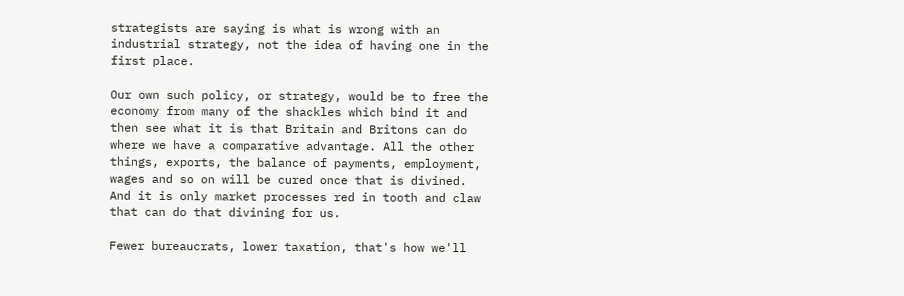strategists are saying is what is wrong with an industrial strategy, not the idea of having one in the first place.

Our own such policy, or strategy, would be to free the economy from many of the shackles which bind it and then see what it is that Britain and Britons can do where we have a comparative advantage. All the other things, exports, the balance of payments, employment, wages and so on will be cured once that is divined. And it is only market processes red in tooth and claw that can do that divining for us.

Fewer bureaucrats, lower taxation, that's how we'll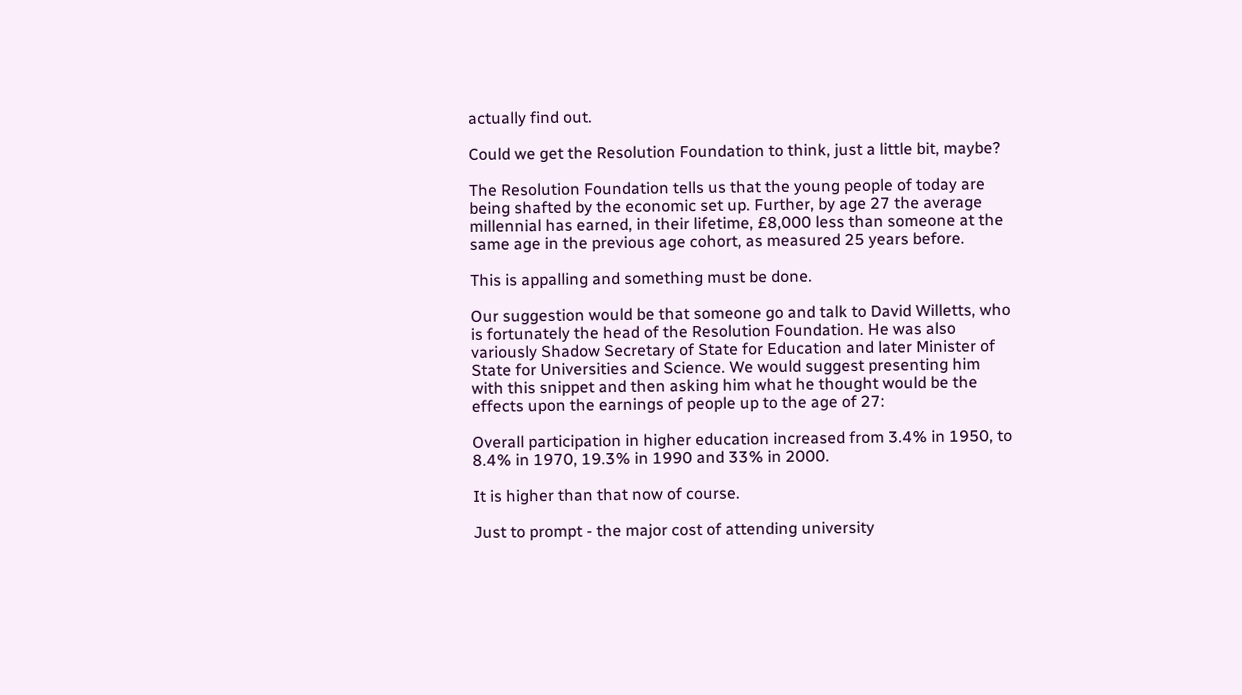actually find out.

Could we get the Resolution Foundation to think, just a little bit, maybe?

The Resolution Foundation tells us that the young people of today are being shafted by the economic set up. Further, by age 27 the average millennial has earned, in their lifetime, £8,000 less than someone at the same age in the previous age cohort, as measured 25 years before.

This is appalling and something must be done.

Our suggestion would be that someone go and talk to David Willetts, who is fortunately the head of the Resolution Foundation. He was also variously Shadow Secretary of State for Education and later Minister of State for Universities and Science. We would suggest presenting him with this snippet and then asking him what he thought would be the effects upon the earnings of people up to the age of 27:

Overall participation in higher education increased from 3.4% in 1950, to 8.4% in 1970, 19.3% in 1990 and 33% in 2000.

It is higher than that now of course.

Just to prompt - the major cost of attending university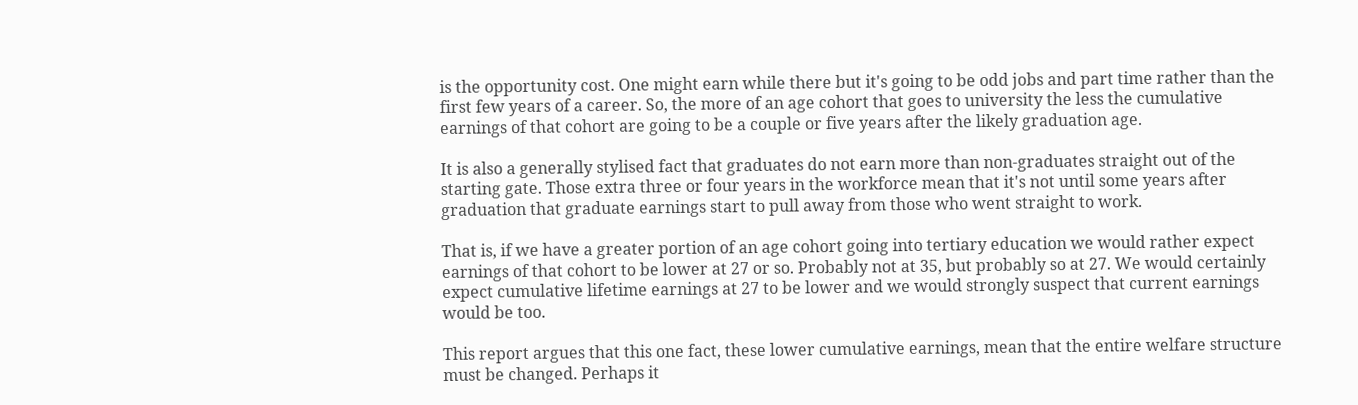is the opportunity cost. One might earn while there but it's going to be odd jobs and part time rather than the first few years of a career. So, the more of an age cohort that goes to university the less the cumulative earnings of that cohort are going to be a couple or five years after the likely graduation age.

It is also a generally stylised fact that graduates do not earn more than non-graduates straight out of the starting gate. Those extra three or four years in the workforce mean that it's not until some years after graduation that graduate earnings start to pull away from those who went straight to work.

That is, if we have a greater portion of an age cohort going into tertiary education we would rather expect earnings of that cohort to be lower at 27 or so. Probably not at 35, but probably so at 27. We would certainly expect cumulative lifetime earnings at 27 to be lower and we would strongly suspect that current earnings would be too.

This report argues that this one fact, these lower cumulative earnings, mean that the entire welfare structure must be changed. Perhaps it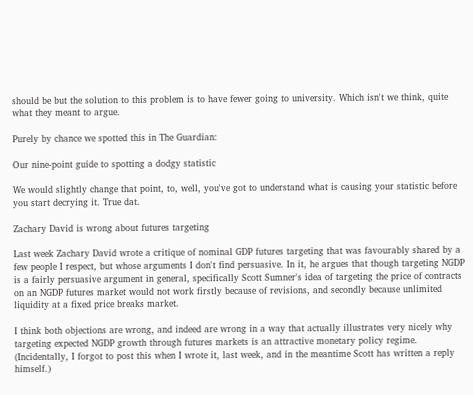should be but the solution to this problem is to have fewer going to university. Which isn't we think, quite what they meant to argue.

Purely by chance we spotted this in The Guardian:

Our nine-point guide to spotting a dodgy statistic

We would slightly change that point, to, well, you've got to understand what is causing your statistic before you start decrying it. True dat.

Zachary David is wrong about futures targeting

Last week Zachary David wrote a critique of nominal GDP futures targeting that was favourably shared by a few people I respect, but whose arguments I don't find persuasive. In it, he argues that though targeting NGDP is a fairly persuasive argument in general, specifically Scott Sumner's idea of targeting the price of contracts on an NGDP futures market would not work firstly because of revisions, and secondly because unlimited liquidity at a fixed price breaks market.

I think both objections are wrong, and indeed are wrong in a way that actually illustrates very nicely why targeting expected NGDP growth through futures markets is an attractive monetary policy regime. (Incidentally, I forgot to post this when I wrote it, last week, and in the meantime Scott has written a reply himself.)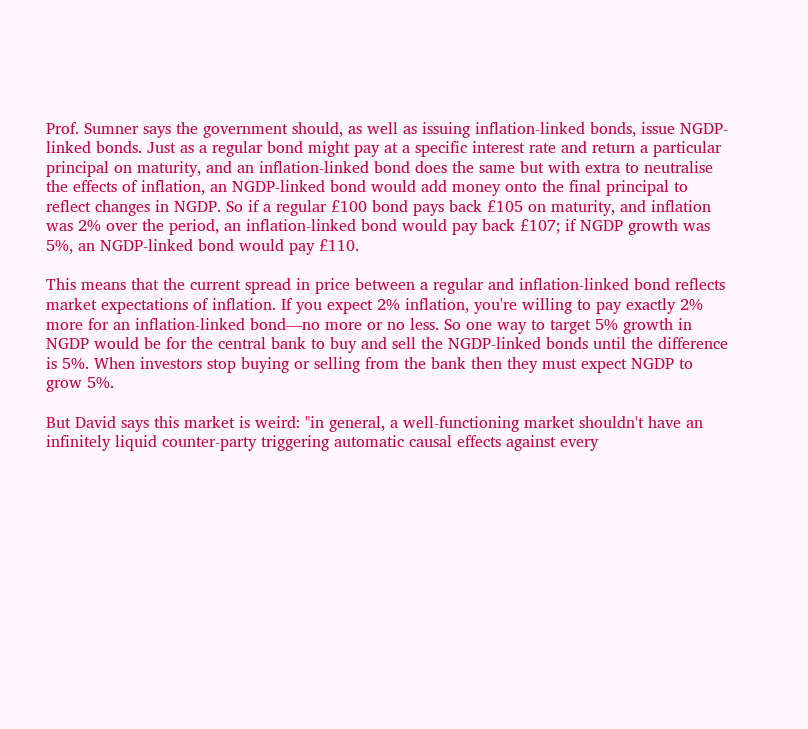Prof. Sumner says the government should, as well as issuing inflation-linked bonds, issue NGDP-linked bonds. Just as a regular bond might pay at a specific interest rate and return a particular principal on maturity, and an inflation-linked bond does the same but with extra to neutralise the effects of inflation, an NGDP-linked bond would add money onto the final principal to reflect changes in NGDP. So if a regular £100 bond pays back £105 on maturity, and inflation was 2% over the period, an inflation-linked bond would pay back £107; if NGDP growth was 5%, an NGDP-linked bond would pay £110.

This means that the current spread in price between a regular and inflation-linked bond reflects market expectations of inflation. If you expect 2% inflation, you're willing to pay exactly 2% more for an inflation-linked bond—no more or no less. So one way to target 5% growth in NGDP would be for the central bank to buy and sell the NGDP-linked bonds until the difference is 5%. When investors stop buying or selling from the bank then they must expect NGDP to grow 5%.

But David says this market is weird: "in general, a well-functioning market shouldn't have an infinitely liquid counter-party triggering automatic causal effects against every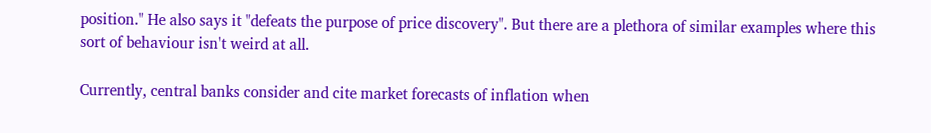position." He also says it "defeats the purpose of price discovery". But there are a plethora of similar examples where this sort of behaviour isn't weird at all.

Currently, central banks consider and cite market forecasts of inflation when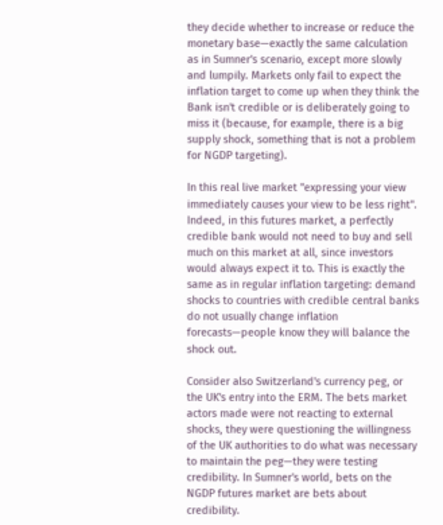they decide whether to increase or reduce the monetary base—exactly the same calculation as in Sumner's scenario, except more slowly and lumpily. Markets only fail to expect the inflation target to come up when they think the Bank isn't credible or is deliberately going to miss it (because, for example, there is a big supply shock, something that is not a problem for NGDP targeting).

In this real live market "expressing your view immediately causes your view to be less right". Indeed, in this futures market, a perfectly credible bank would not need to buy and sell much on this market at all, since investors would always expect it to. This is exactly the same as in regular inflation targeting: demand shocks to countries with credible central banks do not usually change inflation forecasts—people know they will balance the shock out.

Consider also Switzerland's currency peg, or the UK's entry into the ERM. The bets market actors made were not reacting to external shocks, they were questioning the willingness of the UK authorities to do what was necessary to maintain the peg—they were testing credibility. In Sumner's world, bets on the NGDP futures market are bets about credibility.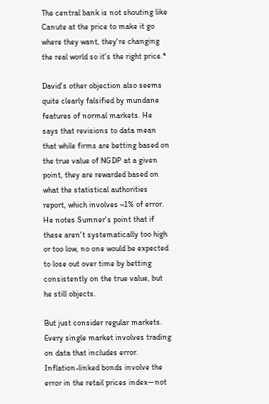The central bank is not shouting like Canute at the price to make it go where they want, they're changing the real world so it's the right price.*

David's other objection also seems quite clearly falsified by mundane features of normal markets. He says that revisions to data mean that while firms are betting based on the true value of NGDP at a given point, they are rewarded based on what the statistical authorities report, which involves ~1% of error. He notes Sumner's point that if these aren't systematically too high or too low, no one would be expected to lose out over time by betting consistently on the true value, but he still objects.

But just consider regular markets. Every single market involves trading on data that includes error. Inflation-linked bonds involve the error in the retail prices index—not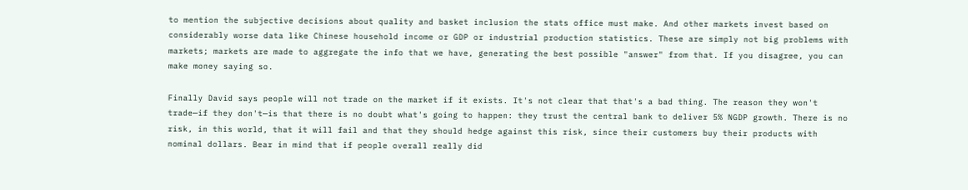to mention the subjective decisions about quality and basket inclusion the stats office must make. And other markets invest based on considerably worse data like Chinese household income or GDP or industrial production statistics. These are simply not big problems with markets; markets are made to aggregate the info that we have, generating the best possible "answer" from that. If you disagree, you can make money saying so.

Finally David says people will not trade on the market if it exists. It's not clear that that's a bad thing. The reason they won't trade—if they don't—is that there is no doubt what's going to happen: they trust the central bank to deliver 5% NGDP growth. There is no risk, in this world, that it will fail and that they should hedge against this risk, since their customers buy their products with nominal dollars. Bear in mind that if people overall really did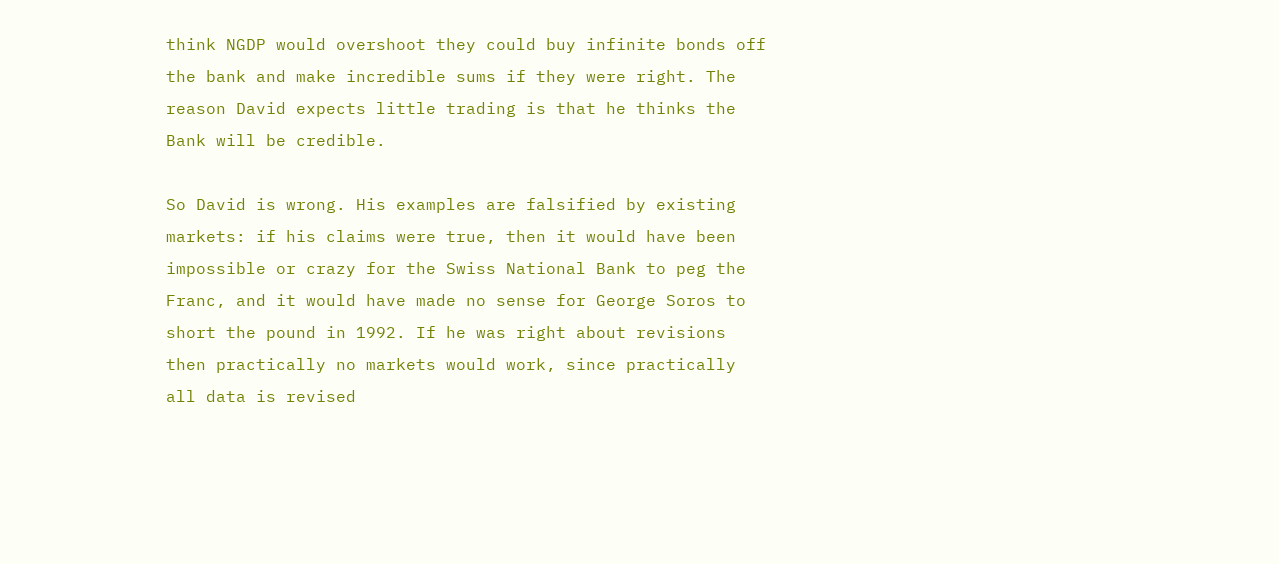think NGDP would overshoot they could buy infinite bonds off the bank and make incredible sums if they were right. The reason David expects little trading is that he thinks the Bank will be credible.

So David is wrong. His examples are falsified by existing markets: if his claims were true, then it would have been impossible or crazy for the Swiss National Bank to peg the Franc, and it would have made no sense for George Soros to short the pound in 1992. If he was right about revisions then practically no markets would work, since practically all data is revised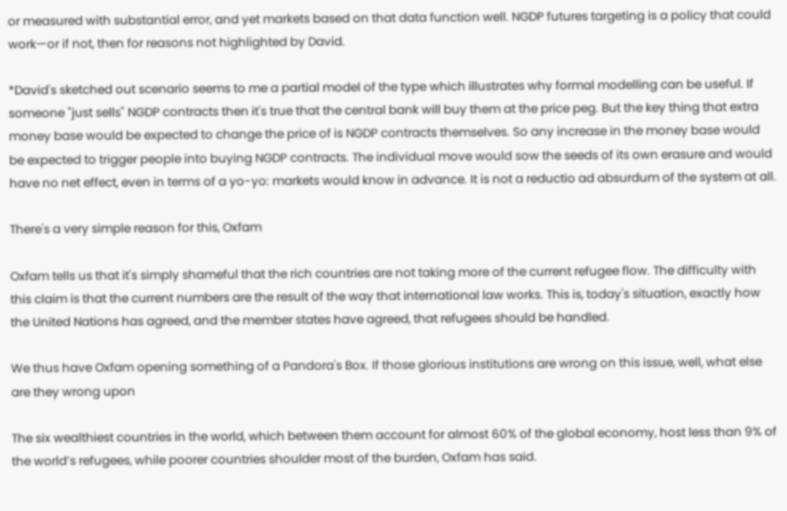or measured with substantial error, and yet markets based on that data function well. NGDP futures targeting is a policy that could work—or if not, then for reasons not highlighted by David.

*David's sketched out scenario seems to me a partial model of the type which illustrates why formal modelling can be useful. If someone "just sells" NGDP contracts then it's true that the central bank will buy them at the price peg. But the key thing that extra money base would be expected to change the price of is NGDP contracts themselves. So any increase in the money base would be expected to trigger people into buying NGDP contracts. The individual move would sow the seeds of its own erasure and would have no net effect, even in terms of a yo-yo: markets would know in advance. It is not a reductio ad absurdum of the system at all.

There's a very simple reason for this, Oxfam

Oxfam tells us that it's simply shameful that the rich countries are not taking more of the current refugee flow. The difficulty with this claim is that the current numbers are the result of the way that international law works. This is, today's situation, exactly how the United Nations has agreed, and the member states have agreed, that refugees should be handled.

We thus have Oxfam opening something of a Pandora's Box. If those glorious institutions are wrong on this issue, well, what else are they wrong upon

The six wealthiest countries in the world, which between them account for almost 60% of the global economy, host less than 9% of the world’s refugees, while poorer countries shoulder most of the burden, Oxfam has said.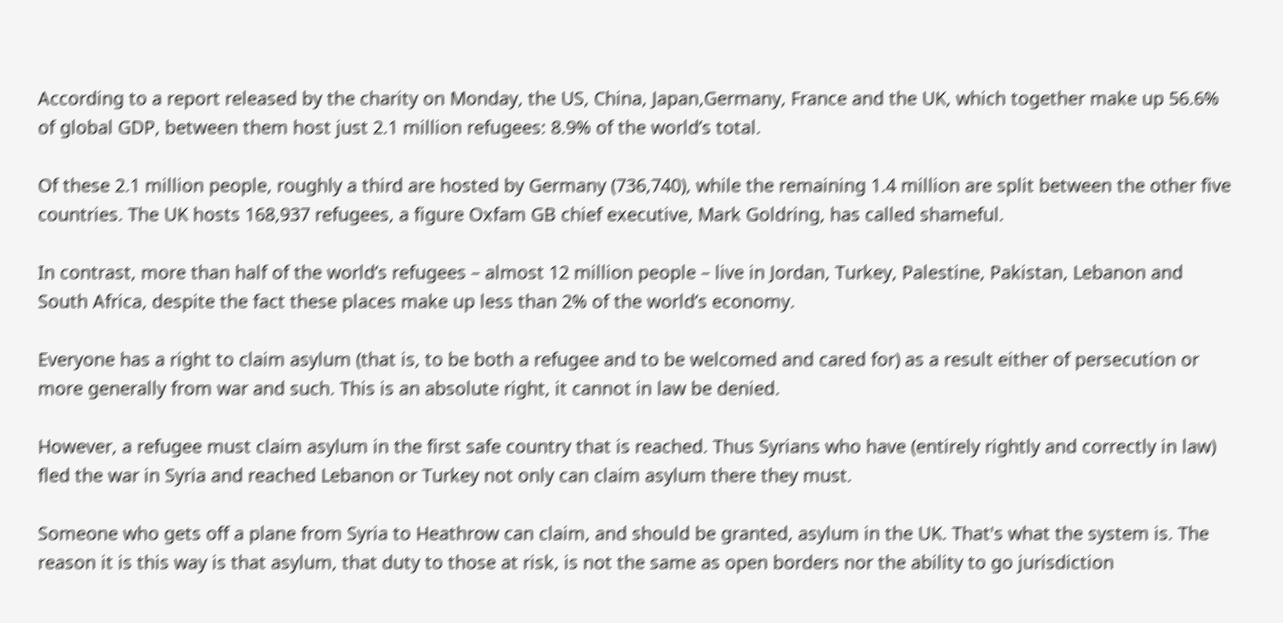According to a report released by the charity on Monday, the US, China, Japan,Germany, France and the UK, which together make up 56.6% of global GDP, between them host just 2.1 million refugees: 8.9% of the world’s total.

Of these 2.1 million people, roughly a third are hosted by Germany (736,740), while the remaining 1.4 million are split between the other five countries. The UK hosts 168,937 refugees, a figure Oxfam GB chief executive, Mark Goldring, has called shameful.

In contrast, more than half of the world’s refugees – almost 12 million people – live in Jordan, Turkey, Palestine, Pakistan, Lebanon and South Africa, despite the fact these places make up less than 2% of the world’s economy.

Everyone has a right to claim asylum (that is, to be both a refugee and to be welcomed and cared for) as a result either of persecution or more generally from war and such. This is an absolute right, it cannot in law be denied.

However, a refugee must claim asylum in the first safe country that is reached. Thus Syrians who have (entirely rightly and correctly in law) fled the war in Syria and reached Lebanon or Turkey not only can claim asylum there they must.

Someone who gets off a plane from Syria to Heathrow can claim, and should be granted, asylum in the UK. That's what the system is. The reason it is this way is that asylum, that duty to those at risk, is not the same as open borders nor the ability to go jurisdiction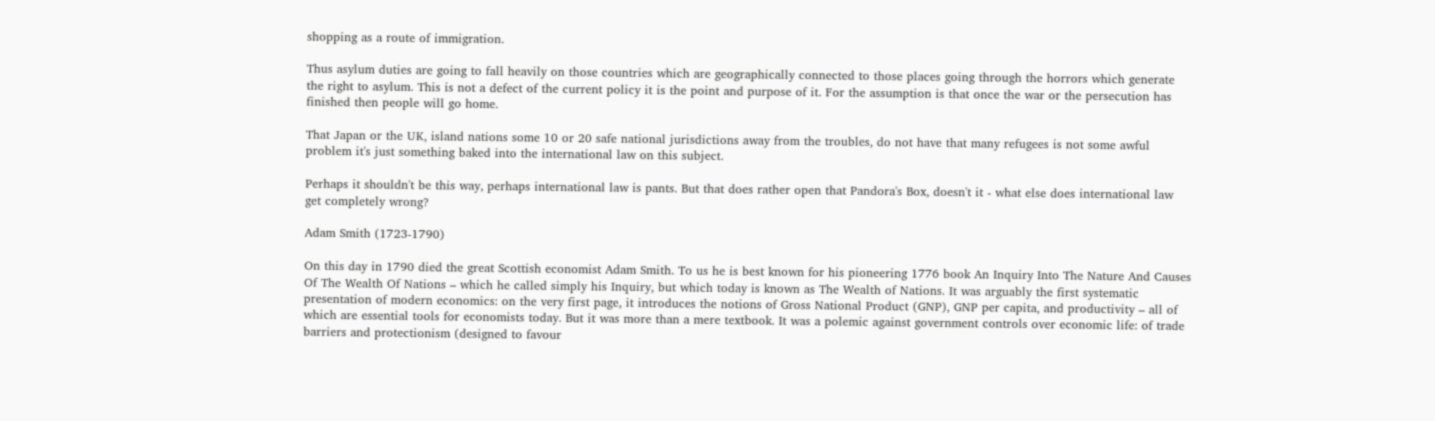shopping as a route of immigration.

Thus asylum duties are going to fall heavily on those countries which are geographically connected to those places going through the horrors which generate the right to asylum. This is not a defect of the current policy it is the point and purpose of it. For the assumption is that once the war or the persecution has finished then people will go home.

That Japan or the UK, island nations some 10 or 20 safe national jurisdictions away from the troubles, do not have that many refugees is not some awful problem it's just something baked into the international law on this subject.

Perhaps it shouldn't be this way, perhaps international law is pants. But that does rather open that Pandora's Box, doesn't it - what else does international law get completely wrong?

Adam Smith (1723-1790)

On this day in 1790 died the great Scottish economist Adam Smith. To us he is best known for his pioneering 1776 book An Inquiry Into The Nature And Causes Of The Wealth Of Nations – which he called simply his Inquiry, but which today is known as The Wealth of Nations. It was arguably the first systematic presentation of modern economics: on the very first page, it introduces the notions of Gross National Product (GNP), GNP per capita, and productivity – all of which are essential tools for economists today. But it was more than a mere textbook. It was a polemic against government controls over economic life: of trade barriers and protectionism (designed to favour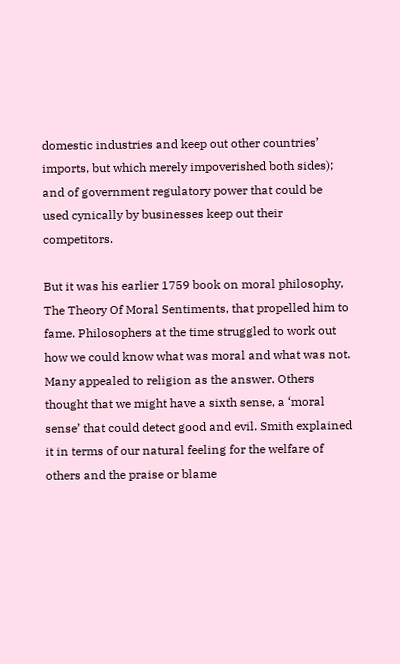domestic industries and keep out other countries’ imports, but which merely impoverished both sides); and of government regulatory power that could be used cynically by businesses keep out their competitors.

But it was his earlier 1759 book on moral philosophy, The Theory Of Moral Sentiments, that propelled him to fame. Philosophers at the time struggled to work out how we could know what was moral and what was not. Many appealed to religion as the answer. Others thought that we might have a sixth sense, a ‘moral sense’ that could detect good and evil. Smith explained it in terms of our natural feeling for the welfare of others and the praise or blame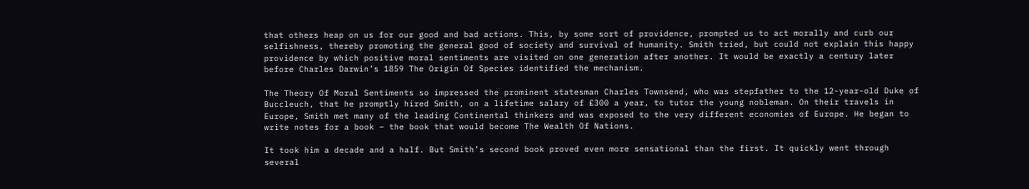that others heap on us for our good and bad actions. This, by some sort of providence, prompted us to act morally and curb our selfishness, thereby promoting the general good of society and survival of humanity. Smith tried, but could not explain this happy providence by which positive moral sentiments are visited on one generation after another. It would be exactly a century later before Charles Darwin’s 1859 The Origin Of Species identified the mechanism.

The Theory Of Moral Sentiments so impressed the prominent statesman Charles Townsend, who was stepfather to the 12-year-old Duke of Buccleuch, that he promptly hired Smith, on a lifetime salary of £300 a year, to tutor the young nobleman. On their travels in Europe, Smith met many of the leading Continental thinkers and was exposed to the very different economies of Europe. He began to write notes for a book – the book that would become The Wealth Of Nations.

It took him a decade and a half. But Smith’s second book proved even more sensational than the first. It quickly went through several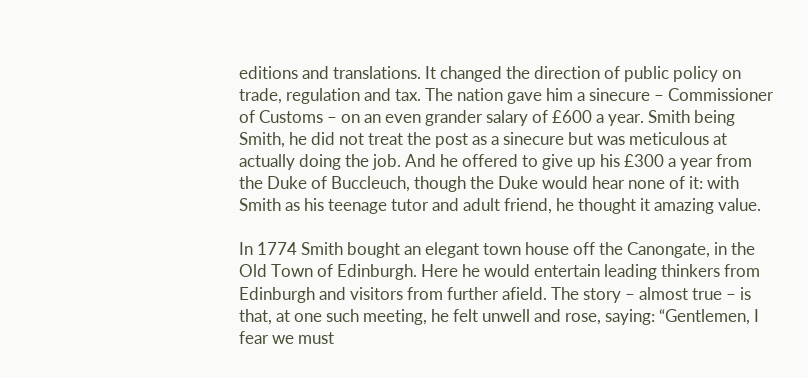editions and translations. It changed the direction of public policy on trade, regulation and tax. The nation gave him a sinecure – Commissioner of Customs – on an even grander salary of £600 a year. Smith being Smith, he did not treat the post as a sinecure but was meticulous at actually doing the job. And he offered to give up his £300 a year from the Duke of Buccleuch, though the Duke would hear none of it: with Smith as his teenage tutor and adult friend, he thought it amazing value.

In 1774 Smith bought an elegant town house off the Canongate, in the Old Town of Edinburgh. Here he would entertain leading thinkers from Edinburgh and visitors from further afield. The story – almost true – is that, at one such meeting, he felt unwell and rose, saying: “Gentlemen, I fear we must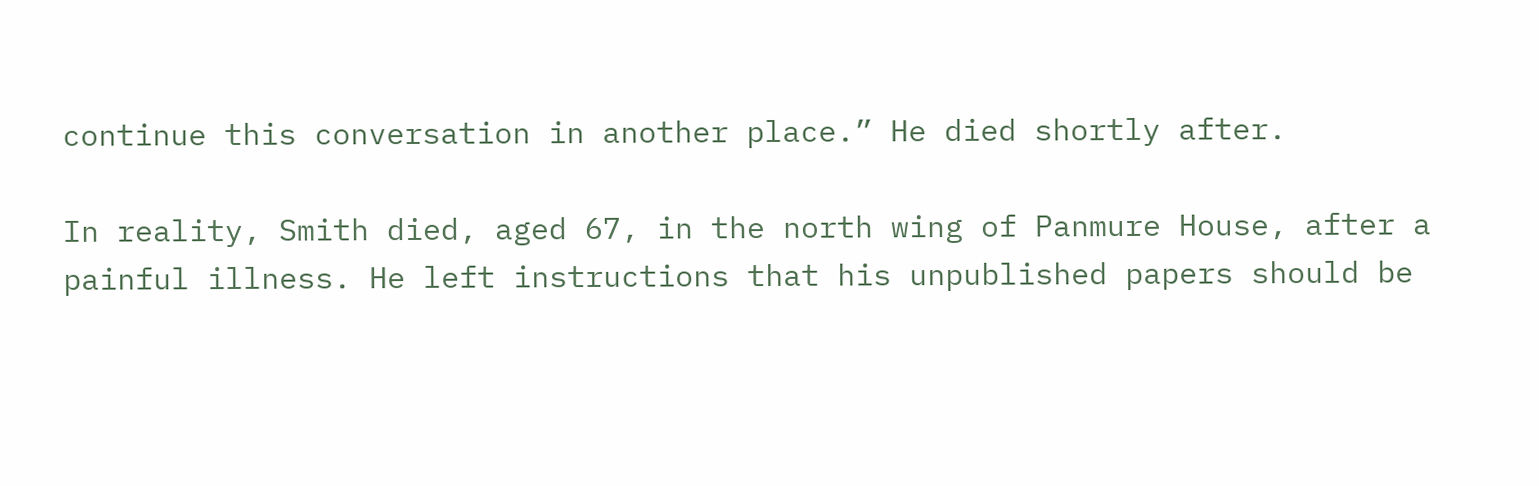continue this conversation in another place.” He died shortly after.

In reality, Smith died, aged 67, in the north wing of Panmure House, after a painful illness. He left instructions that his unpublished papers should be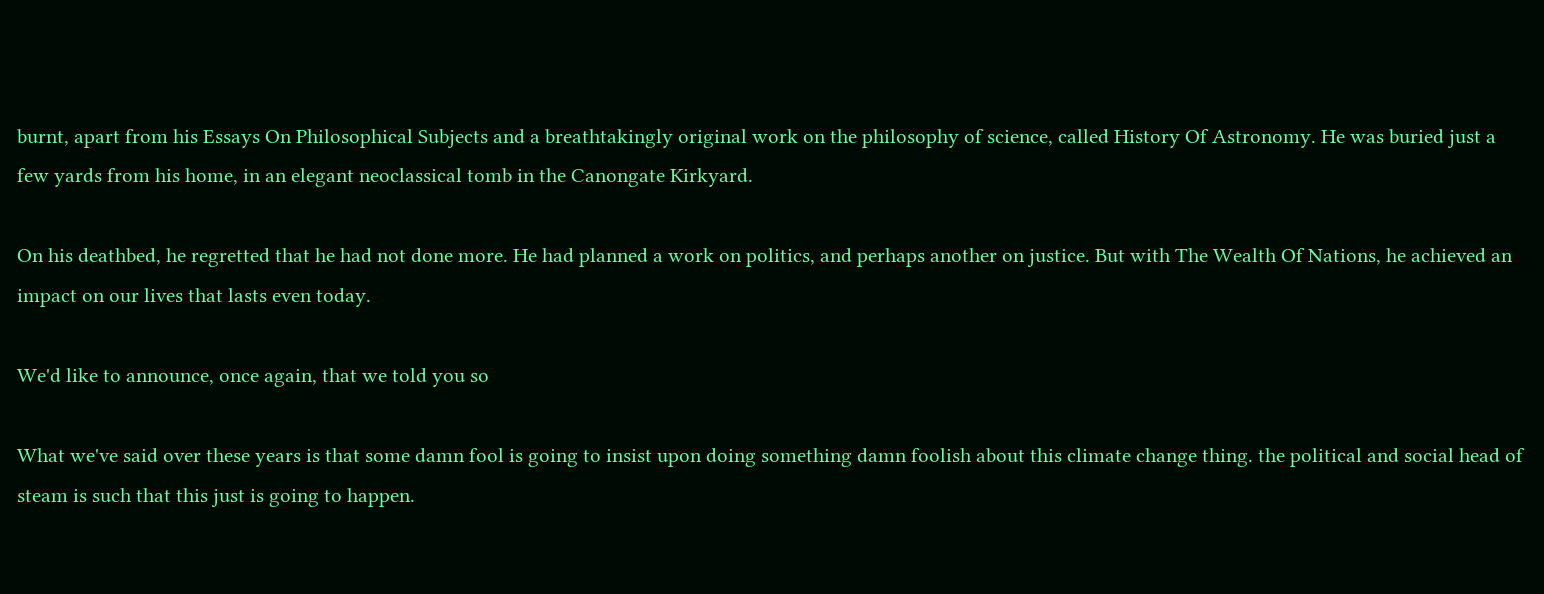burnt, apart from his Essays On Philosophical Subjects and a breathtakingly original work on the philosophy of science, called History Of Astronomy. He was buried just a few yards from his home, in an elegant neoclassical tomb in the Canongate Kirkyard.

On his deathbed, he regretted that he had not done more. He had planned a work on politics, and perhaps another on justice. But with The Wealth Of Nations, he achieved an impact on our lives that lasts even today.

We'd like to announce, once again, that we told you so

What we've said over these years is that some damn fool is going to insist upon doing something damn foolish about this climate change thing. the political and social head of steam is such that this just is going to happen.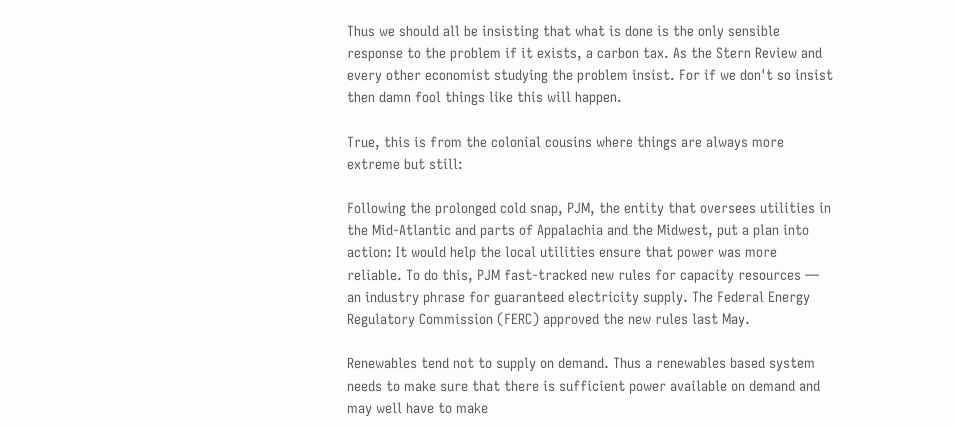Thus we should all be insisting that what is done is the only sensible response to the problem if it exists, a carbon tax. As the Stern Review and every other economist studying the problem insist. For if we don't so insist then damn fool things like this will happen.

True, this is from the colonial cousins where things are always more extreme but still:

Following the prolonged cold snap, PJM, the entity that oversees utilities in the Mid-Atlantic and parts of Appalachia and the Midwest, put a plan into action: It would help the local utilities ensure that power was more reliable. To do this, PJM fast-tracked new rules for capacity resources — an industry phrase for guaranteed electricity supply. The Federal Energy Regulatory Commission (FERC) approved the new rules last May.

Renewables tend not to supply on demand. Thus a renewables based system needs to make sure that there is sufficient power available on demand and may well have to make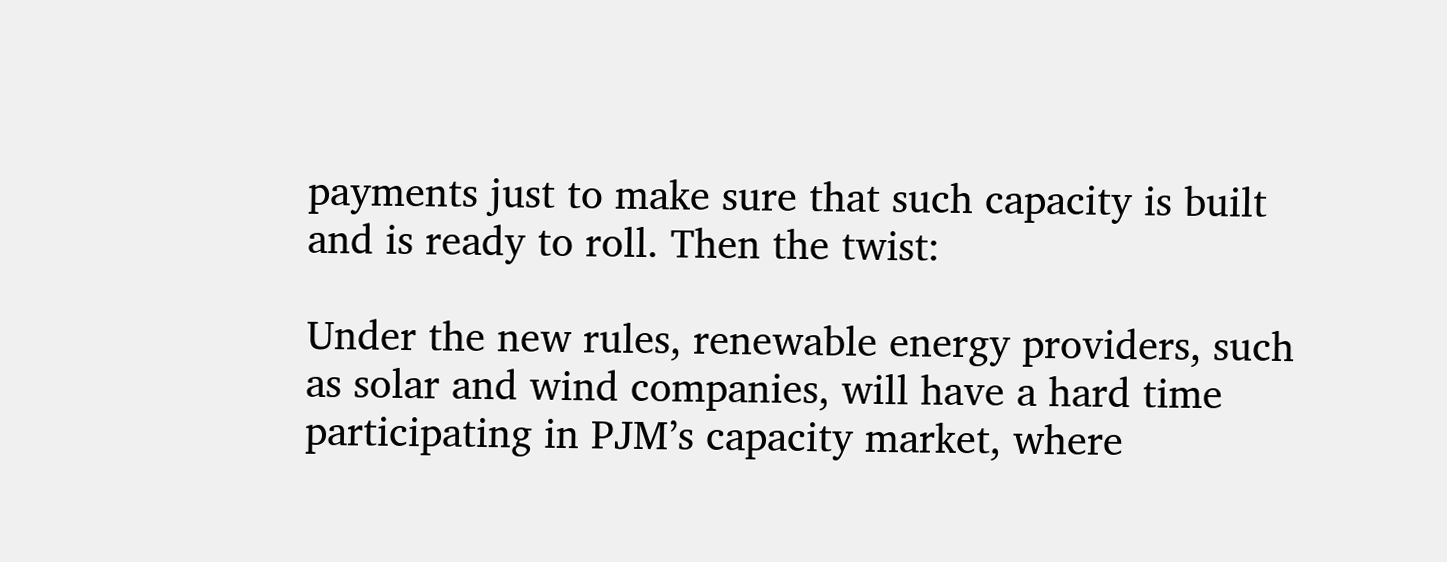payments just to make sure that such capacity is built and is ready to roll. Then the twist:

Under the new rules, renewable energy providers, such as solar and wind companies, will have a hard time participating in PJM’s capacity market, where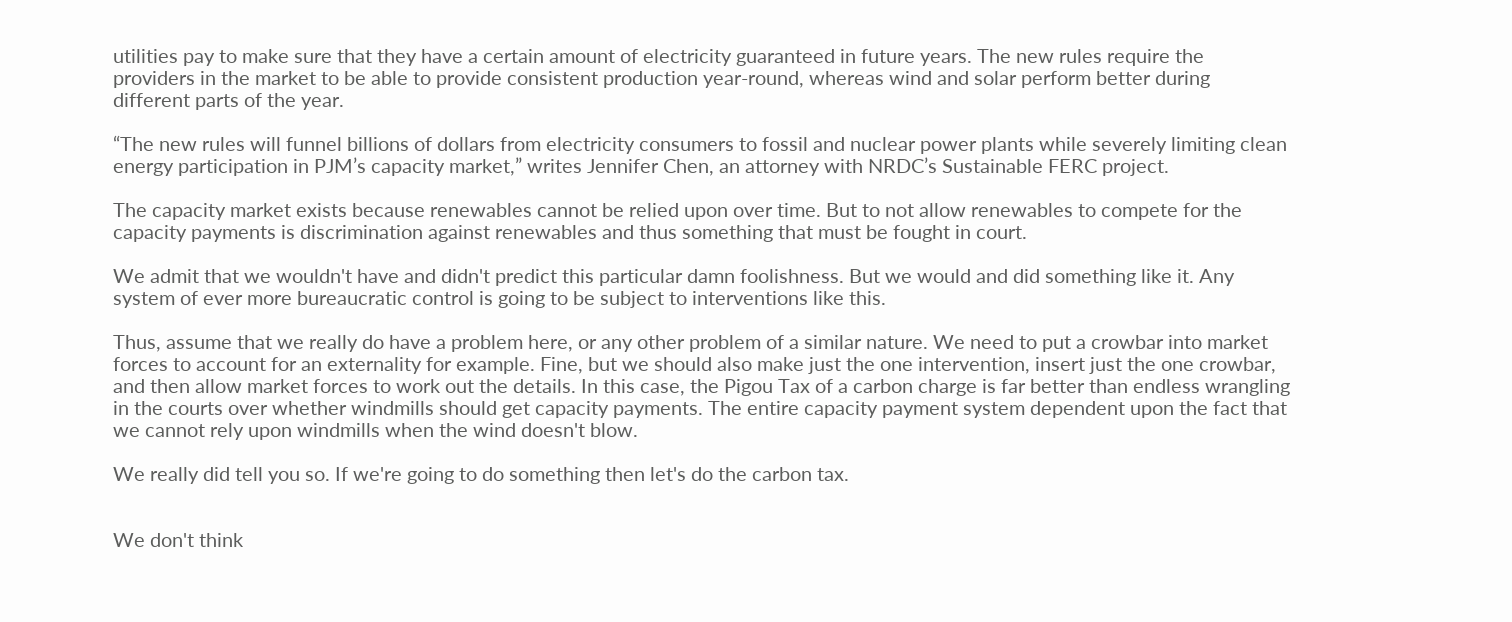utilities pay to make sure that they have a certain amount of electricity guaranteed in future years. The new rules require the providers in the market to be able to provide consistent production year-round, whereas wind and solar perform better during different parts of the year.

“The new rules will funnel billions of dollars from electricity consumers to fossil and nuclear power plants while severely limiting clean energy participation in PJM’s capacity market,” writes Jennifer Chen, an attorney with NRDC’s Sustainable FERC project.

The capacity market exists because renewables cannot be relied upon over time. But to not allow renewables to compete for the capacity payments is discrimination against renewables and thus something that must be fought in court.

We admit that we wouldn't have and didn't predict this particular damn foolishness. But we would and did something like it. Any system of ever more bureaucratic control is going to be subject to interventions like this.

Thus, assume that we really do have a problem here, or any other problem of a similar nature. We need to put a crowbar into market forces to account for an externality for example. Fine, but we should also make just the one intervention, insert just the one crowbar, and then allow market forces to work out the details. In this case, the Pigou Tax of a carbon charge is far better than endless wrangling in the courts over whether windmills should get capacity payments. The entire capacity payment system dependent upon the fact that we cannot rely upon windmills when the wind doesn't blow.

We really did tell you so. If we're going to do something then let's do the carbon tax.


We don't think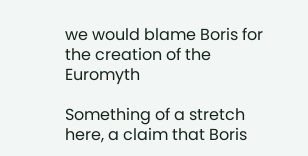we would blame Boris for the creation of the Euromyth

Something of a stretch here, a claim that Boris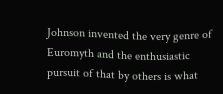Johnson invented the very genre of Euromyth and the enthusiastic pursuit of that by others is what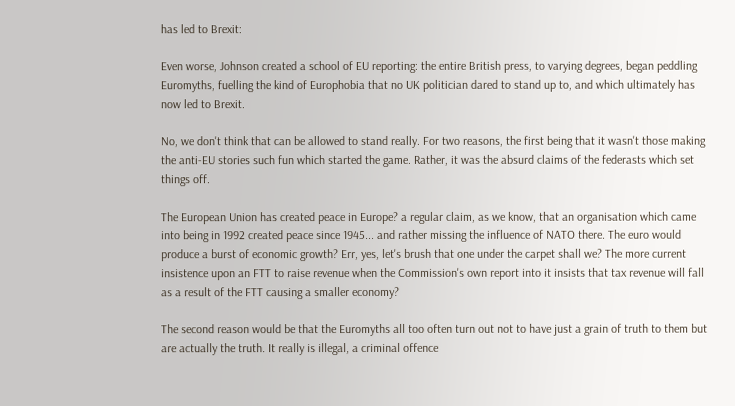has led to Brexit:

Even worse, Johnson created a school of EU reporting: the entire British press, to varying degrees, began peddling Euromyths, fuelling the kind of Europhobia that no UK politician dared to stand up to, and which ultimately has now led to Brexit.

No, we don't think that can be allowed to stand really. For two reasons, the first being that it wasn't those making the anti-EU stories such fun which started the game. Rather, it was the absurd claims of the federasts which set things off.

The European Union has created peace in Europe? a regular claim, as we know, that an organisation which came into being in 1992 created peace since 1945... and rather missing the influence of NATO there. The euro would produce a burst of economic growth? Err, yes, let's brush that one under the carpet shall we? The more current insistence upon an FTT to raise revenue when the Commission's own report into it insists that tax revenue will fall as a result of the FTT causing a smaller economy?

The second reason would be that the Euromyths all too often turn out not to have just a grain of truth to them but are actually the truth. It really is illegal, a criminal offence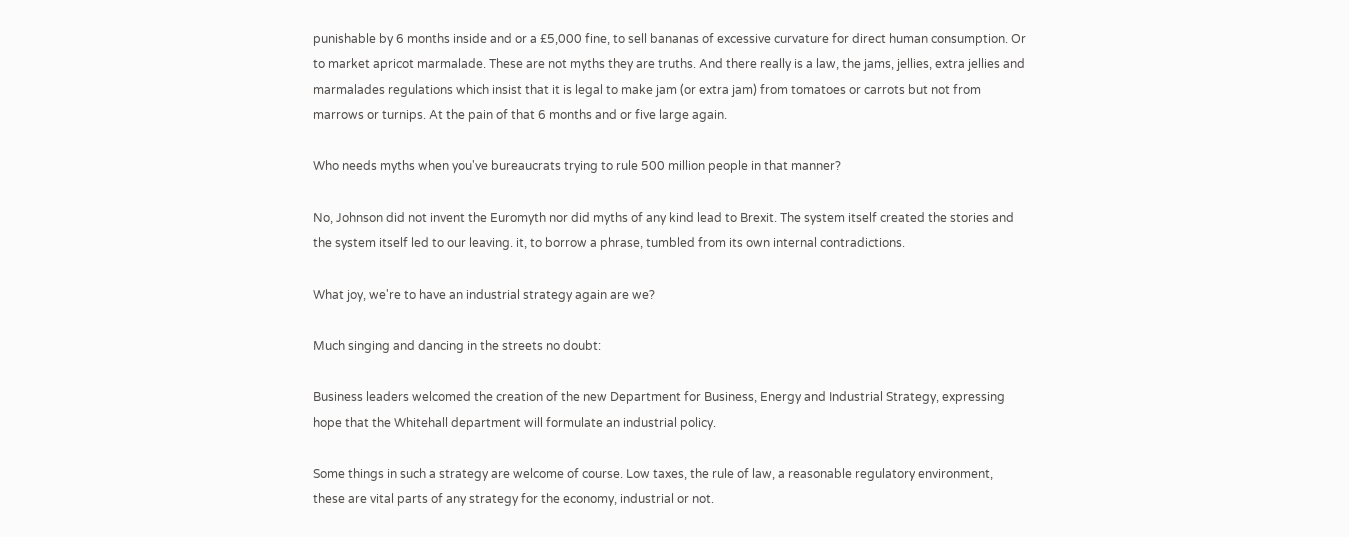punishable by 6 months inside and or a £5,000 fine, to sell bananas of excessive curvature for direct human consumption. Or to market apricot marmalade. These are not myths they are truths. And there really is a law, the jams, jellies, extra jellies and marmalades regulations which insist that it is legal to make jam (or extra jam) from tomatoes or carrots but not from  marrows or turnips. At the pain of that 6 months and or five large again.

Who needs myths when you've bureaucrats trying to rule 500 million people in that manner?

No, Johnson did not invent the Euromyth nor did myths of any kind lead to Brexit. The system itself created the stories and the system itself led to our leaving. it, to borrow a phrase, tumbled from its own internal contradictions.

What joy, we're to have an industrial strategy again are we?

Much singing and dancing in the streets no doubt:

Business leaders welcomed the creation of the new Department for Business, Energy and Industrial Strategy, expressing hope that the Whitehall department will formulate an industrial policy.

Some things in such a strategy are welcome of course. Low taxes, the rule of law, a reasonable regulatory environment, these are vital parts of any strategy for the economy, industrial or not.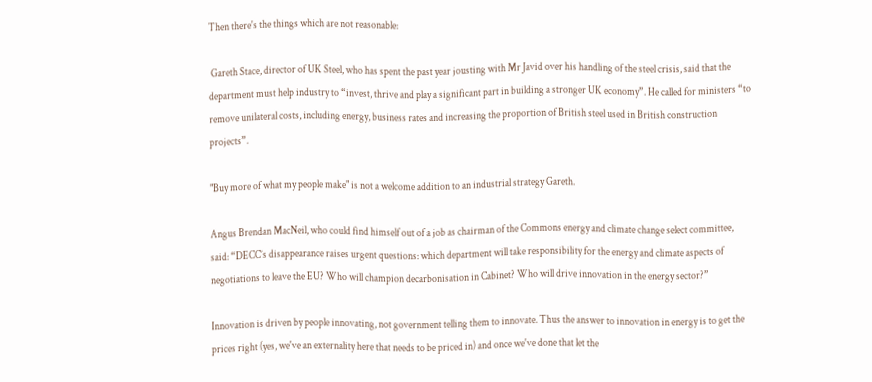Then there's the things which are not reasonable:

 Gareth Stace, director of UK Steel, who has spent the past year jousting with Mr Javid over his handling of the steel crisis, said that the department must help industry to “invest, thrive and play a significant part in building a stronger UK economy”. He called for ministers “to remove unilateral costs, including energy, business rates and increasing the proportion of British steel used in British construction projects”.

"Buy more of what my people make" is not a welcome addition to an industrial strategy Gareth.

Angus Brendan MacNeil, who could find himself out of a job as chairman of the Commons energy and climate change select committee, said: “DECC’s disappearance raises urgent questions: which department will take responsibility for the energy and climate aspects of negotiations to leave the EU? Who will champion decarbonisation in Cabinet? Who will drive innovation in the energy sector?”

Innovation is driven by people innovating, not government telling them to innovate. Thus the answer to innovation in energy is to get the prices right (yes, we've an externality here that needs to be priced in) and once we've done that let the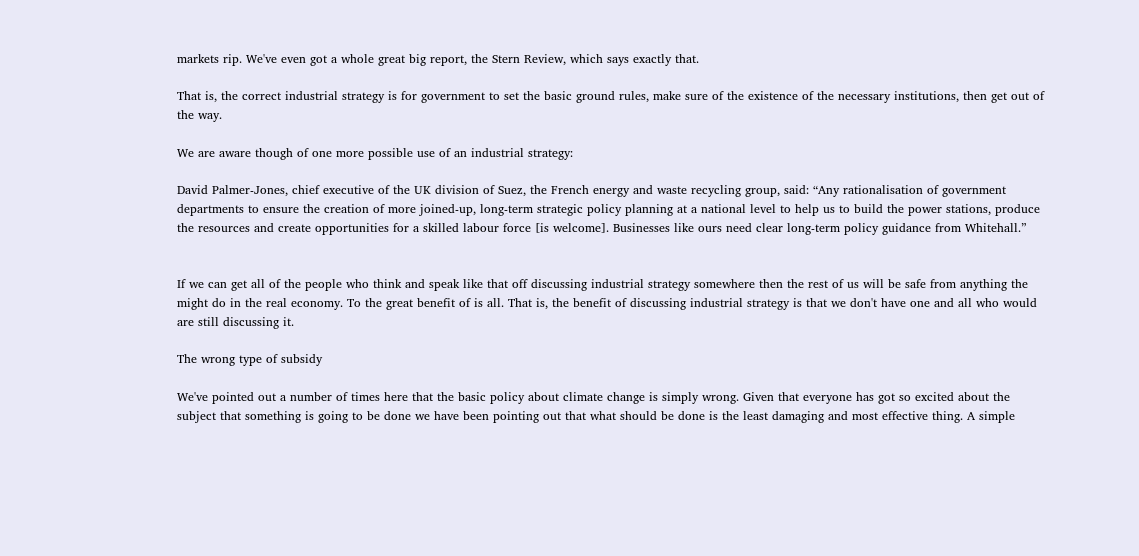markets rip. We've even got a whole great big report, the Stern Review, which says exactly that.

That is, the correct industrial strategy is for government to set the basic ground rules, make sure of the existence of the necessary institutions, then get out of the way.

We are aware though of one more possible use of an industrial strategy:

David Palmer-Jones, chief executive of the UK division of Suez, the French energy and waste recycling group, said: “Any rationalisation of government departments to ensure the creation of more joined-up, long-term strategic policy planning at a national level to help us to build the power stations, produce the resources and create opportunities for a skilled labour force [is welcome]. Businesses like ours need clear long-term policy guidance from Whitehall.”


If we can get all of the people who think and speak like that off discussing industrial strategy somewhere then the rest of us will be safe from anything the might do in the real economy. To the great benefit of is all. That is, the benefit of discussing industrial strategy is that we don't have one and all who would are still discussing it.

The wrong type of subsidy

We've pointed out a number of times here that the basic policy about climate change is simply wrong. Given that everyone has got so excited about the subject that something is going to be done we have been pointing out that what should be done is the least damaging and most effective thing. A simple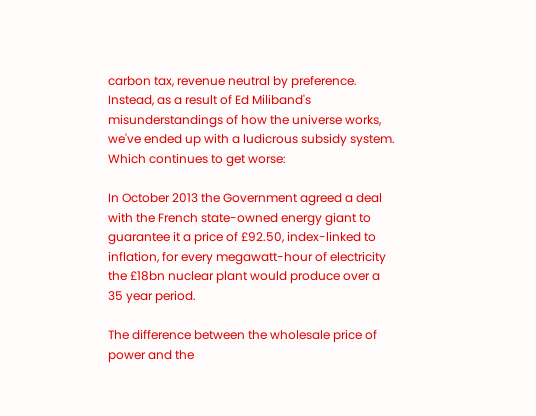carbon tax, revenue neutral by preference. Instead, as a result of Ed Miliband's misunderstandings of how the universe works, we've ended up with a ludicrous subsidy system. Which continues to get worse:

In October 2013 the Government agreed a deal with the French state-owned energy giant to guarantee it a price of £92.50, index-linked to inflation, for every megawatt-hour of electricity the £18bn nuclear plant would produce over a 35 year period.

The difference between the wholesale price of power and the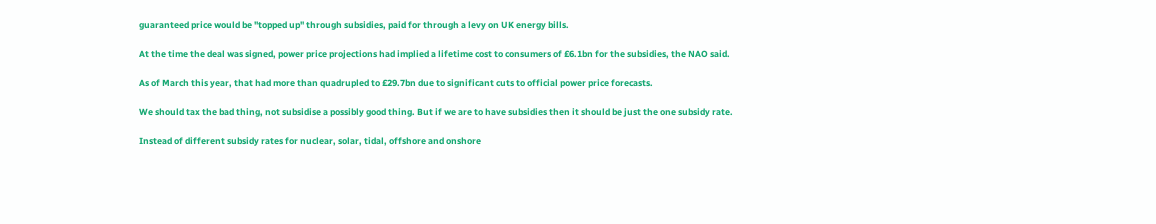guaranteed price would be "topped up" through subsidies, paid for through a levy on UK energy bills.

At the time the deal was signed, power price projections had implied a lifetime cost to consumers of £6.1bn for the subsidies, the NAO said.

As of March this year, that had more than quadrupled to £29.7bn due to significant cuts to official power price forecasts.

We should tax the bad thing, not subsidise a possibly good thing. But if we are to have subsidies then it should be just the one subsidy rate.

Instead of different subsidy rates for nuclear, solar, tidal, offshore and onshore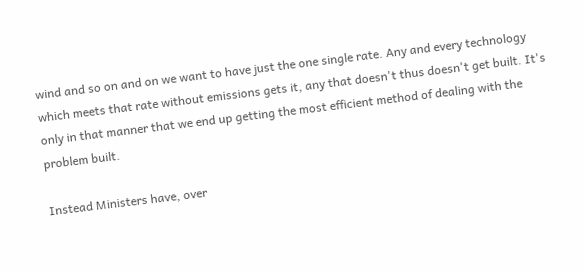wind and so on and on we want to have just the one single rate. Any and every technology which meets that rate without emissions gets it, any that doesn't thus doesn't get built. It's only in that manner that we end up getting the most efficient method of dealing with the problem built.

Instead Ministers have, over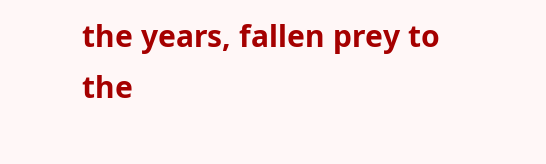the years, fallen prey to the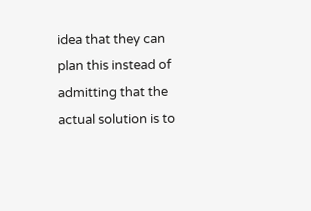idea that they can plan this instead of admitting that the actual solution is to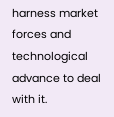harness market forces and technological advance to deal with it.